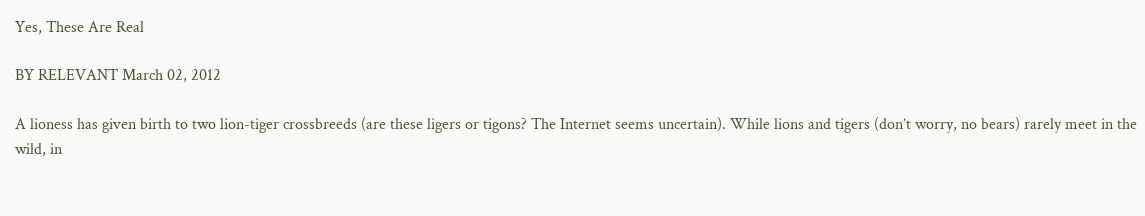Yes, These Are Real

BY RELEVANT March 02, 2012

A lioness has given birth to two lion-tiger crossbreeds (are these ligers or tigons? The Internet seems uncertain). While lions and tigers (don’t worry, no bears) rarely meet in the wild, in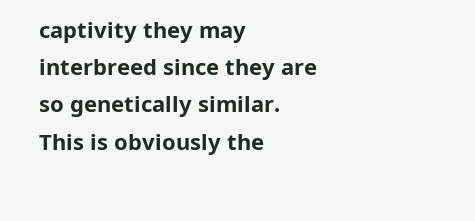captivity they may interbreed since they are so genetically similar. This is obviously the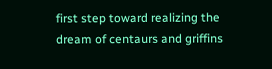first step toward realizing the dream of centaurs and griffins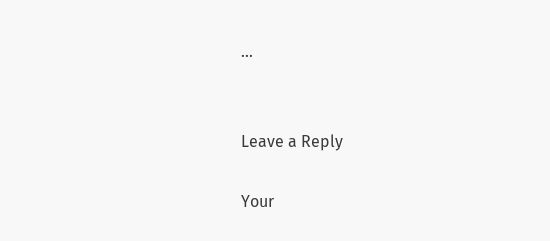…


Leave a Reply

Your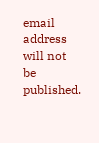email address will not be published.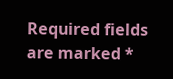Required fields are marked *